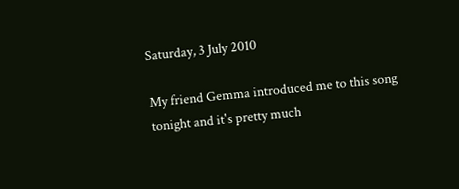Saturday, 3 July 2010

My friend Gemma introduced me to this song tonight and it's pretty much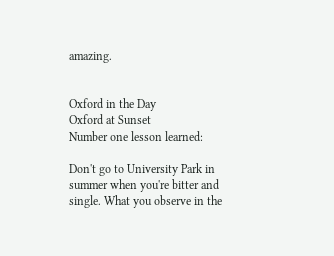amazing.


Oxford in the Day
Oxford at Sunset
Number one lesson learned:

Don't go to University Park in summer when you're bitter and single. What you observe in the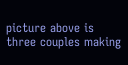picture above is three couples making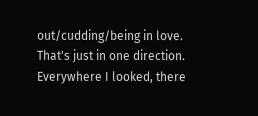out/cudding/being in love. That's just in one direction. Everywhere I looked, there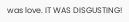was love. IT WAS DISGUSTING!